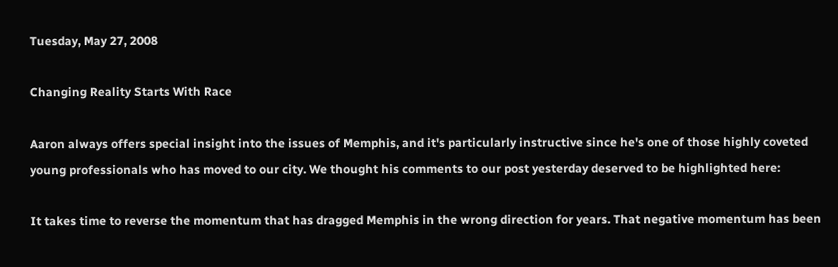Tuesday, May 27, 2008

Changing Reality Starts With Race

Aaron always offers special insight into the issues of Memphis, and it's particularly instructive since he's one of those highly coveted young professionals who has moved to our city. We thought his comments to our post yesterday deserved to be highlighted here:

It takes time to reverse the momentum that has dragged Memphis in the wrong direction for years. That negative momentum has been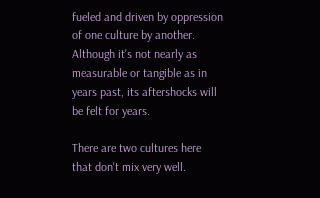fueled and driven by oppression of one culture by another. Although it's not nearly as measurable or tangible as in years past, its aftershocks will be felt for years.

There are two cultures here that don't mix very well.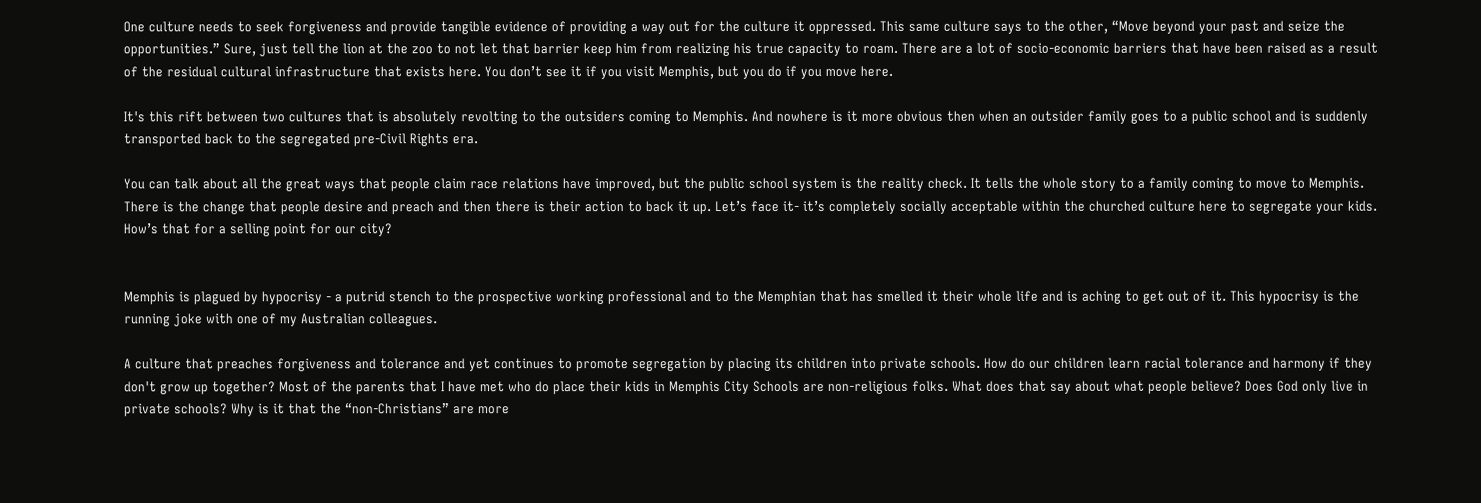One culture needs to seek forgiveness and provide tangible evidence of providing a way out for the culture it oppressed. This same culture says to the other, “Move beyond your past and seize the opportunities.” Sure, just tell the lion at the zoo to not let that barrier keep him from realizing his true capacity to roam. There are a lot of socio-economic barriers that have been raised as a result of the residual cultural infrastructure that exists here. You don’t see it if you visit Memphis, but you do if you move here.

It's this rift between two cultures that is absolutely revolting to the outsiders coming to Memphis. And nowhere is it more obvious then when an outsider family goes to a public school and is suddenly transported back to the segregated pre-Civil Rights era.

You can talk about all the great ways that people claim race relations have improved, but the public school system is the reality check. It tells the whole story to a family coming to move to Memphis. There is the change that people desire and preach and then there is their action to back it up. Let’s face it- it’s completely socially acceptable within the churched culture here to segregate your kids. How’s that for a selling point for our city?


Memphis is plagued by hypocrisy - a putrid stench to the prospective working professional and to the Memphian that has smelled it their whole life and is aching to get out of it. This hypocrisy is the running joke with one of my Australian colleagues.

A culture that preaches forgiveness and tolerance and yet continues to promote segregation by placing its children into private schools. How do our children learn racial tolerance and harmony if they don't grow up together? Most of the parents that I have met who do place their kids in Memphis City Schools are non-religious folks. What does that say about what people believe? Does God only live in private schools? Why is it that the “non-Christians” are more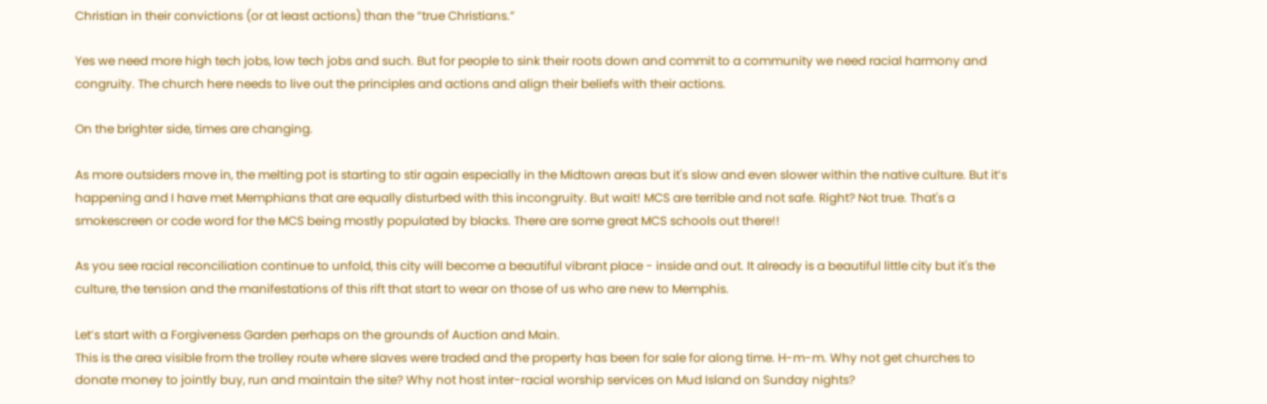Christian in their convictions (or at least actions) than the “true Christians.”

Yes we need more high tech jobs, low tech jobs and such. But for people to sink their roots down and commit to a community we need racial harmony and congruity. The church here needs to live out the principles and actions and align their beliefs with their actions.

On the brighter side, times are changing.

As more outsiders move in, the melting pot is starting to stir again especially in the Midtown areas but it's slow and even slower within the native culture. But it’s happening and I have met Memphians that are equally disturbed with this incongruity. But wait! MCS are terrible and not safe. Right? Not true. That's a smokescreen or code word for the MCS being mostly populated by blacks. There are some great MCS schools out there!!

As you see racial reconciliation continue to unfold, this city will become a beautiful vibrant place - inside and out. It already is a beautiful little city but it's the culture, the tension and the manifestations of this rift that start to wear on those of us who are new to Memphis.

Let’s start with a Forgiveness Garden perhaps on the grounds of Auction and Main.
This is the area visible from the trolley route where slaves were traded and the property has been for sale for along time. H-m-m. Why not get churches to donate money to jointly buy, run and maintain the site? Why not host inter-racial worship services on Mud Island on Sunday nights?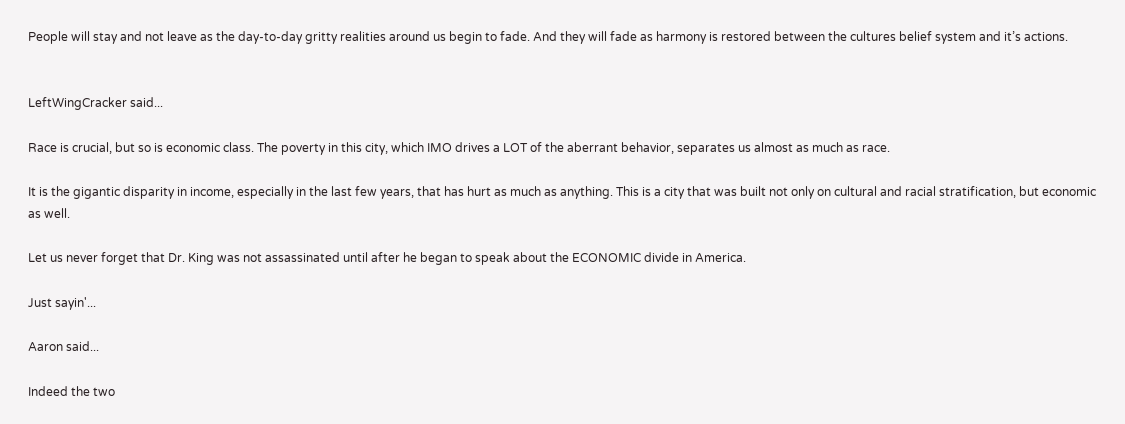People will stay and not leave as the day-to-day gritty realities around us begin to fade. And they will fade as harmony is restored between the cultures belief system and it’s actions.


LeftWingCracker said...

Race is crucial, but so is economic class. The poverty in this city, which IMO drives a LOT of the aberrant behavior, separates us almost as much as race.

It is the gigantic disparity in income, especially in the last few years, that has hurt as much as anything. This is a city that was built not only on cultural and racial stratification, but economic as well.

Let us never forget that Dr. King was not assassinated until after he began to speak about the ECONOMIC divide in America.

Just sayin'...

Aaron said...

Indeed the two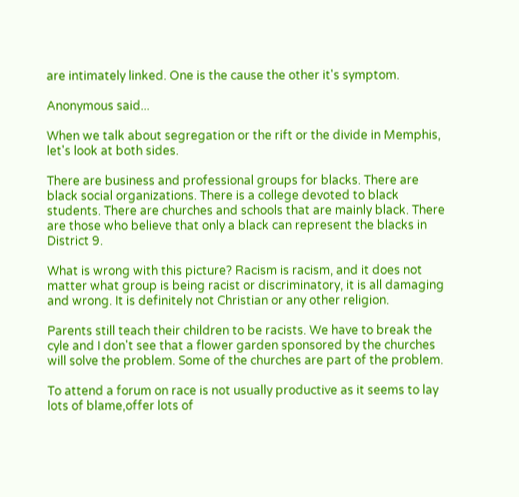are intimately linked. One is the cause the other it's symptom.

Anonymous said...

When we talk about segregation or the rift or the divide in Memphis, let's look at both sides.

There are business and professional groups for blacks. There are black social organizations. There is a college devoted to black students. There are churches and schools that are mainly black. There are those who believe that only a black can represent the blacks in District 9.

What is wrong with this picture? Racism is racism, and it does not matter what group is being racist or discriminatory, it is all damaging and wrong. It is definitely not Christian or any other religion.

Parents still teach their children to be racists. We have to break the cyle and I don't see that a flower garden sponsored by the churches will solve the problem. Some of the churches are part of the problem.

To attend a forum on race is not usually productive as it seems to lay lots of blame,offer lots of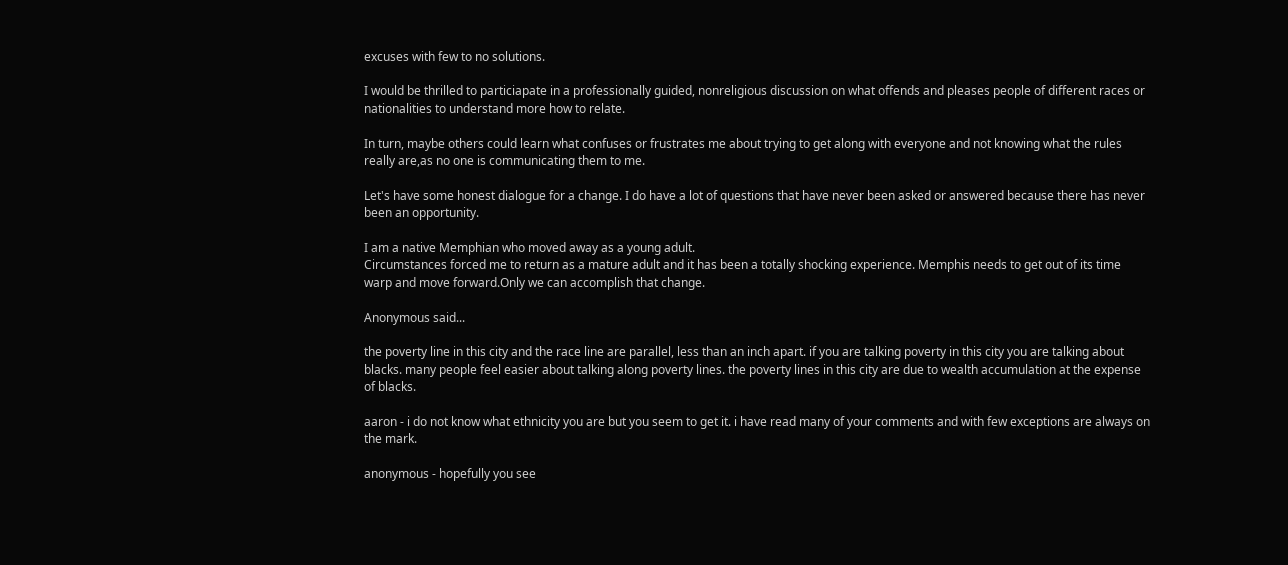excuses with few to no solutions.

I would be thrilled to particiapate in a professionally guided, nonreligious discussion on what offends and pleases people of different races or nationalities to understand more how to relate.

In turn, maybe others could learn what confuses or frustrates me about trying to get along with everyone and not knowing what the rules really are,as no one is communicating them to me.

Let's have some honest dialogue for a change. I do have a lot of questions that have never been asked or answered because there has never been an opportunity.

I am a native Memphian who moved away as a young adult.
Circumstances forced me to return as a mature adult and it has been a totally shocking experience. Memphis needs to get out of its time warp and move forward.Only we can accomplish that change.

Anonymous said...

the poverty line in this city and the race line are parallel, less than an inch apart. if you are talking poverty in this city you are talking about blacks. many people feel easier about talking along poverty lines. the poverty lines in this city are due to wealth accumulation at the expense of blacks.

aaron - i do not know what ethnicity you are but you seem to get it. i have read many of your comments and with few exceptions are always on the mark.

anonymous - hopefully you see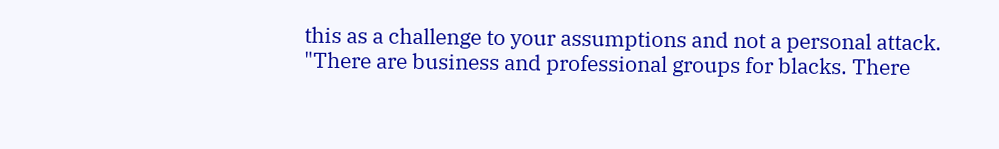this as a challenge to your assumptions and not a personal attack. "There are business and professional groups for blacks. There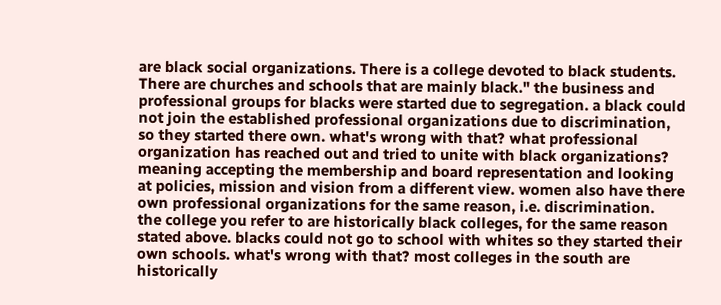are black social organizations. There is a college devoted to black students. There are churches and schools that are mainly black." the business and professional groups for blacks were started due to segregation. a black could not join the established professional organizations due to discrimination, so they started there own. what's wrong with that? what professional organization has reached out and tried to unite with black organizations? meaning accepting the membership and board representation and looking at policies, mission and vision from a different view. women also have there own professional organizations for the same reason, i.e. discrimination.
the college you refer to are historically black colleges, for the same reason stated above. blacks could not go to school with whites so they started their own schools. what's wrong with that? most colleges in the south are historically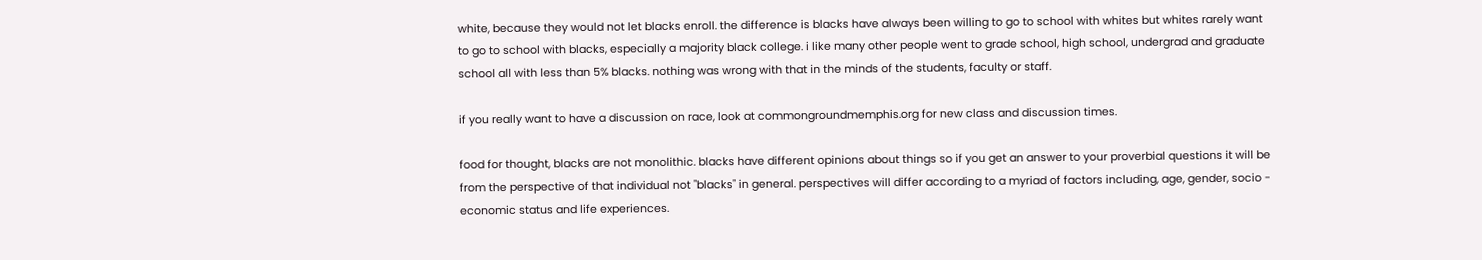white, because they would not let blacks enroll. the difference is blacks have always been willing to go to school with whites but whites rarely want to go to school with blacks, especially a majority black college. i like many other people went to grade school, high school, undergrad and graduate school all with less than 5% blacks. nothing was wrong with that in the minds of the students, faculty or staff.

if you really want to have a discussion on race, look at commongroundmemphis.org for new class and discussion times.

food for thought, blacks are not monolithic. blacks have different opinions about things so if you get an answer to your proverbial questions it will be from the perspective of that individual not "blacks" in general. perspectives will differ according to a myriad of factors including, age, gender, socio - economic status and life experiences.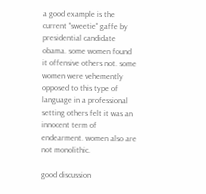a good example is the current "sweetie" gaffe by presidential candidate obama. some women found it offensive others not. some women were vehemently opposed to this type of language in a professional setting others felt it was an innocent term of endearment. women also are not monolithic.

good discussion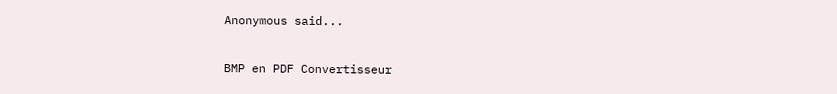Anonymous said...

BMP en PDF Convertisseur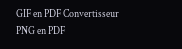GIF en PDF Convertisseur
PNG en PDF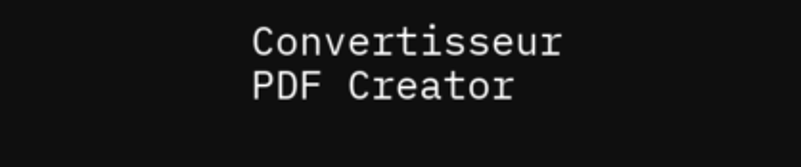Convertisseur
PDF Creator